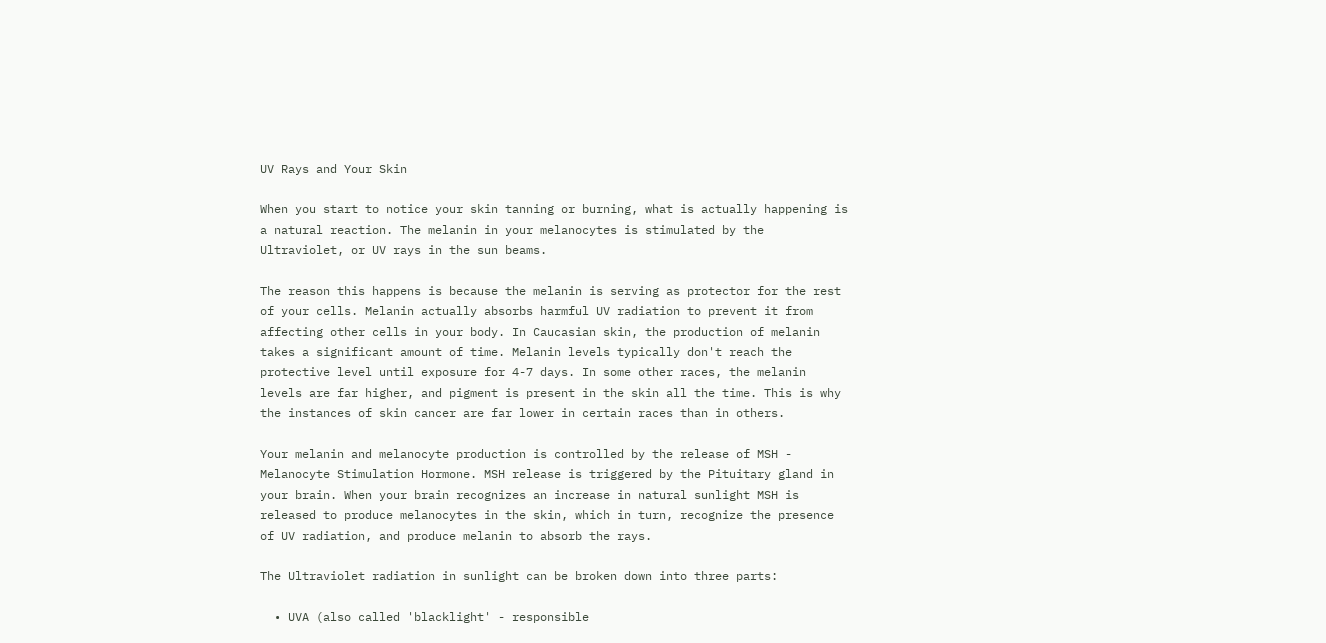UV Rays and Your Skin

When you start to notice your skin tanning or burning, what is actually happening is a natural reaction. The melanin in your melanocytes is stimulated by the Ultraviolet, or UV rays in the sun beams.

The reason this happens is because the melanin is serving as protector for the rest of your cells. Melanin actually absorbs harmful UV radiation to prevent it from affecting other cells in your body. In Caucasian skin, the production of melanin takes a significant amount of time. Melanin levels typically don't reach the protective level until exposure for 4-7 days. In some other races, the melanin levels are far higher, and pigment is present in the skin all the time. This is why the instances of skin cancer are far lower in certain races than in others.

Your melanin and melanocyte production is controlled by the release of MSH - Melanocyte Stimulation Hormone. MSH release is triggered by the Pituitary gland in your brain. When your brain recognizes an increase in natural sunlight MSH is released to produce melanocytes in the skin, which in turn, recognize the presence of UV radiation, and produce melanin to absorb the rays.

The Ultraviolet radiation in sunlight can be broken down into three parts:

  • UVA (also called 'blacklight' - responsible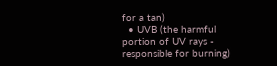for a tan)
  • UVB (the harmful portion of UV rays - responsible for burning)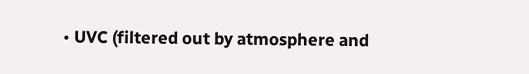• UVC (filtered out by atmosphere and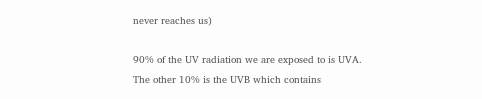never reaches us)

90% of the UV radiation we are exposed to is UVA. The other 10% is the UVB which contains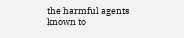the harmful agents known to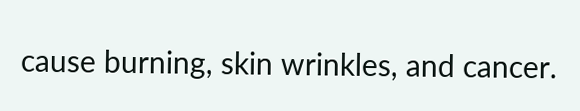cause burning, skin wrinkles, and cancer.